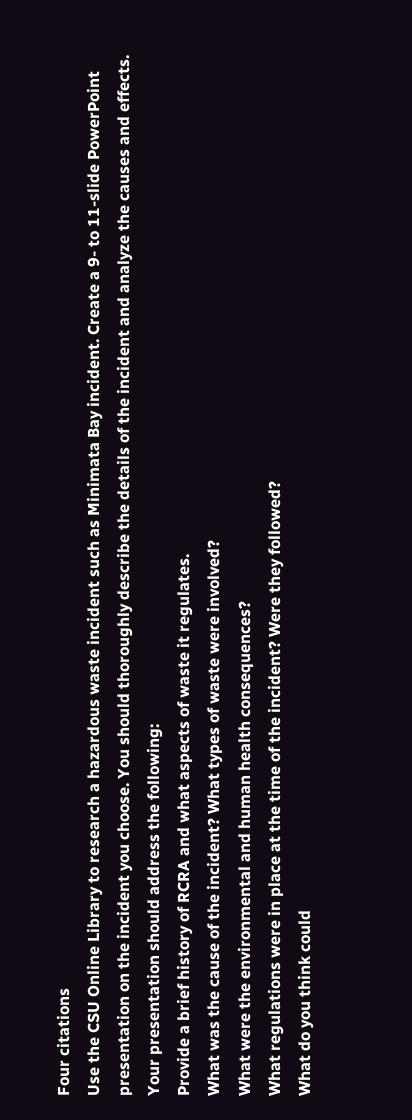Four citations
Use the CSU Online Library to research a hazardous waste incident such as Minimata Bay incident. Create a 9- to 11-slide PowerPoint presentation on the incident you choose. You should thoroughly describe the details of the incident and analyze the causes and effects. Your presentation should address the following:
Provide a brief history of RCRA and what aspects of waste it regulates.
What was the cause of the incident? What types of waste were involved?
What were the environmental and human health consequences?
What regulations were in place at the time of the incident? Were they followed?
What do you think could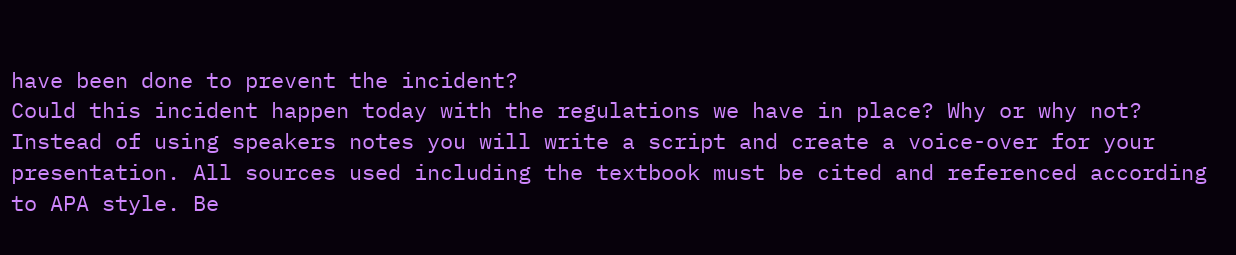have been done to prevent the incident?
Could this incident happen today with the regulations we have in place? Why or why not?
Instead of using speakers notes you will write a script and create a voice-over for your presentation. All sources used including the textbook must be cited and referenced according to APA style. Be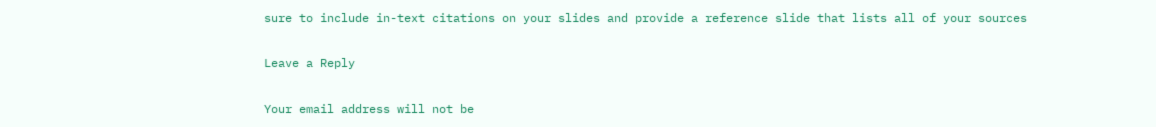sure to include in-text citations on your slides and provide a reference slide that lists all of your sources

Leave a Reply

Your email address will not be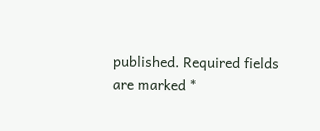published. Required fields are marked *